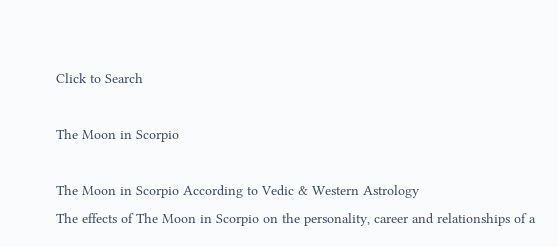Click to Search

The Moon in Scorpio

The Moon in Scorpio According to Vedic & Western Astrology
The effects of The Moon in Scorpio on the personality, career and relationships of a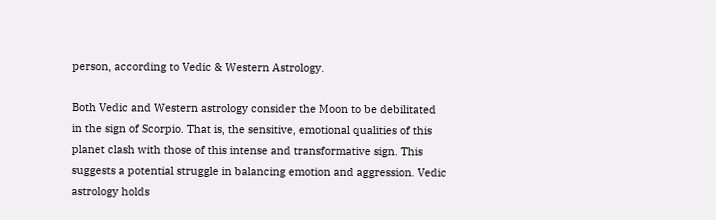person, according to Vedic & Western Astrology.

Both Vedic and Western astrology consider the Moon to be debilitated in the sign of Scorpio. That is, the sensitive, emotional qualities of this planet clash with those of this intense and transformative sign. This suggests a potential struggle in balancing emotion and aggression. Vedic astrology holds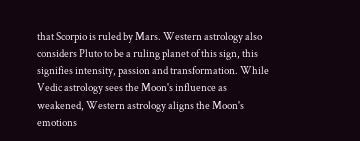that Scorpio is ruled by Mars. Western astrology also considers Pluto to be a ruling planet of this sign, this signifies intensity, passion and transformation. While Vedic astrology sees the Moon's influence as weakened, Western astrology aligns the Moon's emotions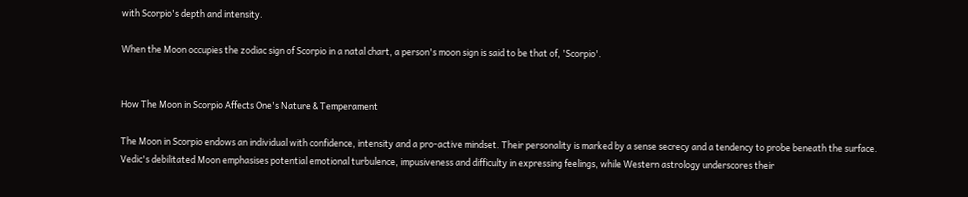with Scorpio's depth and intensity.

When the Moon occupies the zodiac sign of Scorpio in a natal chart, a person's moon sign is said to be that of, 'Scorpio'.


How The Moon in Scorpio Affects One's Nature & Temperament

The Moon in Scorpio endows an individual with confidence, intensity and a pro-active mindset. Their personality is marked by a sense secrecy and a tendency to probe beneath the surface. Vedic's debilitated Moon emphasises potential emotional turbulence, impusiveness and difficulty in expressing feelings, while Western astrology underscores their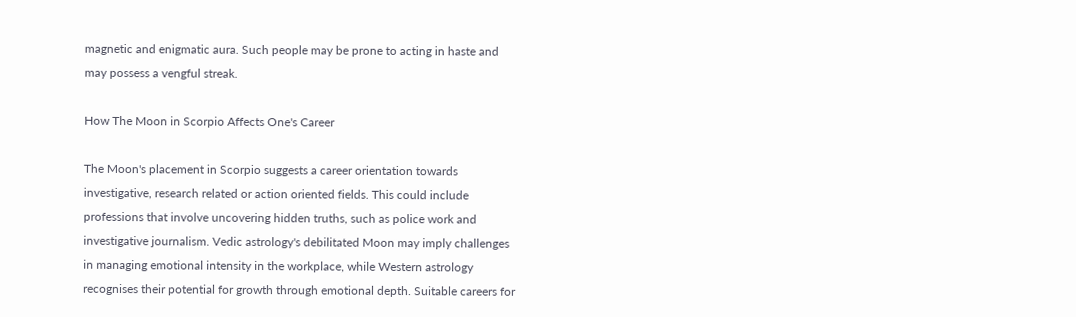magnetic and enigmatic aura. Such people may be prone to acting in haste and may possess a vengful streak.

How The Moon in Scorpio Affects One's Career

The Moon's placement in Scorpio suggests a career orientation towards investigative, research related or action oriented fields. This could include professions that involve uncovering hidden truths, such as police work and investigative journalism. Vedic astrology's debilitated Moon may imply challenges in managing emotional intensity in the workplace, while Western astrology recognises their potential for growth through emotional depth. Suitable careers for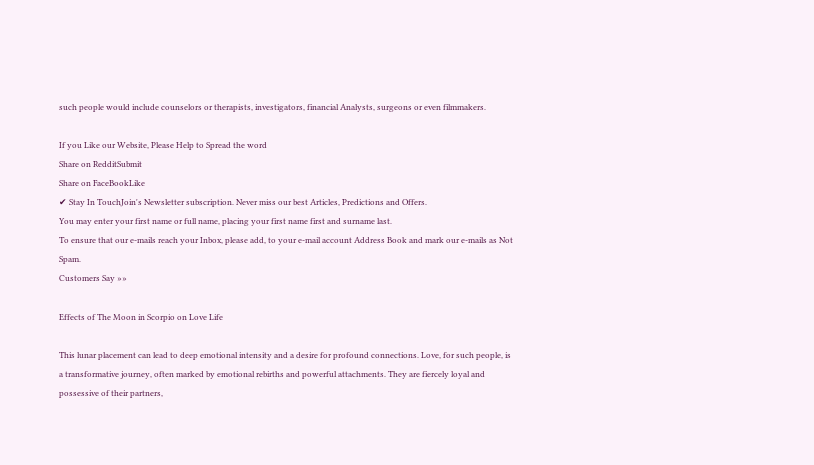such people would include counselors or therapists, investigators, financial Analysts, surgeons or even filmmakers.

If you Like our Website, Please Help to Spread the word
Share on RedditSubmit
Share on FaceBookLike
✔ Stay In TouchJoin's Newsletter subscription. Never miss our best Articles, Predictions and Offers.
You may enter your first name or full name, placing your first name first and surname last.
To ensure that our e-mails reach your Inbox, please add, to your e-mail account Address Book and mark our e-mails as Not Spam.
Customers Say »»

Effects of The Moon in Scorpio on Love Life

This lunar placement can lead to deep emotional intensity and a desire for profound connections. Love, for such people, is a transformative journey, often marked by emotional rebirths and powerful attachments. They are fiercely loyal and possessive of their partners,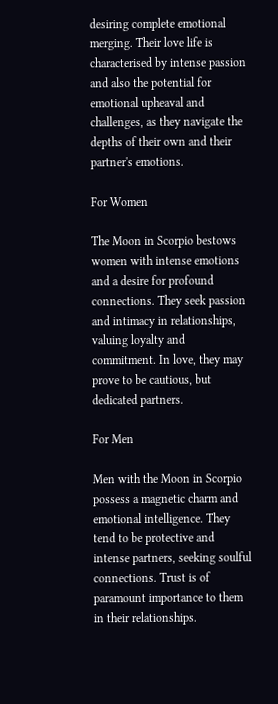desiring complete emotional merging. Their love life is characterised by intense passion and also the potential for emotional upheaval and challenges, as they navigate the depths of their own and their partner's emotions.

For Women

The Moon in Scorpio bestows women with intense emotions and a desire for profound connections. They seek passion and intimacy in relationships, valuing loyalty and commitment. In love, they may prove to be cautious, but dedicated partners.

For Men

Men with the Moon in Scorpio possess a magnetic charm and emotional intelligence. They tend to be protective and intense partners, seeking soulful connections. Trust is of paramount importance to them in their relationships.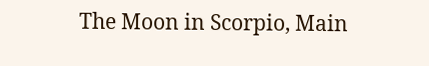The Moon in Scorpio, Main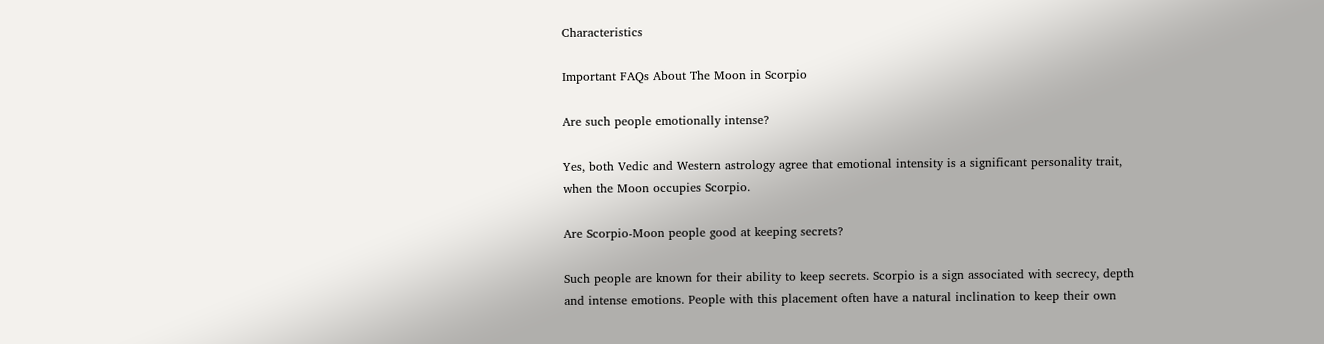Characteristics

Important FAQs About The Moon in Scorpio

Are such people emotionally intense?

Yes, both Vedic and Western astrology agree that emotional intensity is a significant personality trait, when the Moon occupies Scorpio.

Are Scorpio-Moon people good at keeping secrets?

Such people are known for their ability to keep secrets. Scorpio is a sign associated with secrecy, depth and intense emotions. People with this placement often have a natural inclination to keep their own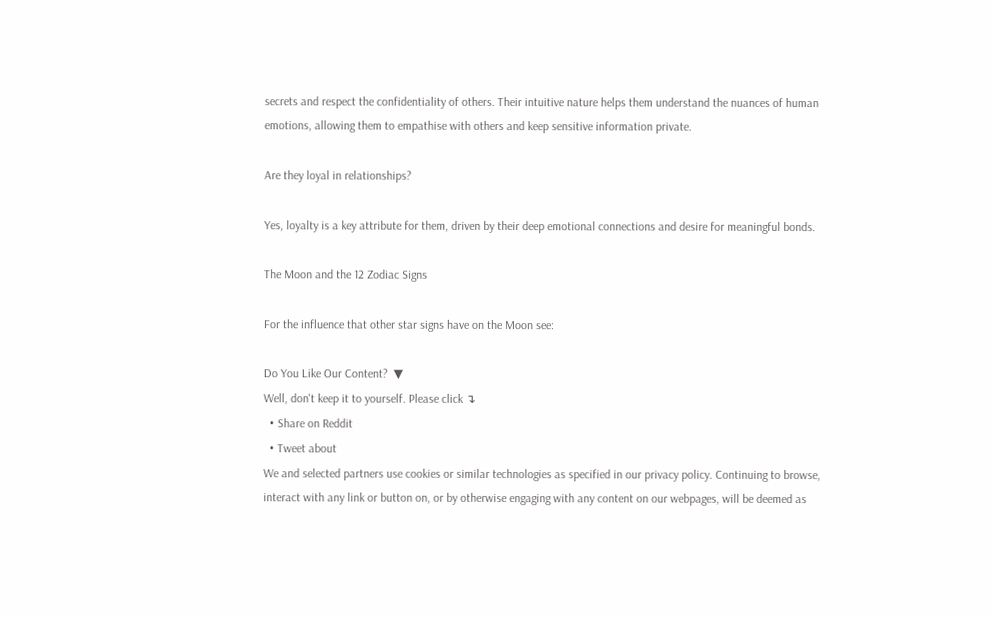secrets and respect the confidentiality of others. Their intuitive nature helps them understand the nuances of human emotions, allowing them to empathise with others and keep sensitive information private.

Are they loyal in relationships?

Yes, loyalty is a key attribute for them, driven by their deep emotional connections and desire for meaningful bonds.

The Moon and the 12 Zodiac Signs

For the influence that other star signs have on the Moon see:

Do You Like Our Content?  ▼
Well, don't keep it to yourself. Please click ↴
  • Share on Reddit
  • Tweet about
We and selected partners use cookies or similar technologies as specified in our privacy policy. Continuing to browse, interact with any link or button on, or by otherwise engaging with any content on our webpages, will be deemed as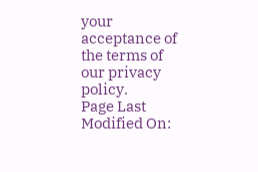your acceptance of the terms of our privacy policy.
Page Last Modified On: